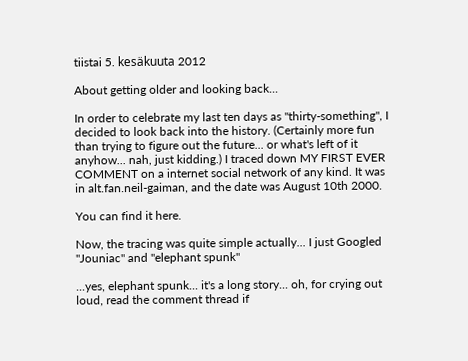tiistai 5. kesäkuuta 2012

About getting older and looking back...

In order to celebrate my last ten days as "thirty-something", I decided to look back into the history. (Certainly more fun than trying to figure out the future... or what's left of it anyhow... nah, just kidding.) I traced down MY FIRST EVER COMMENT on a internet social network of any kind. It was in alt.fan.neil-gaiman, and the date was August 10th 2000.

You can find it here.

Now, the tracing was quite simple actually... I just Googled "Jouniac" and "elephant spunk"

...yes, elephant spunk... it's a long story... oh, for crying out loud, read the comment thread if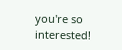you're so interested!